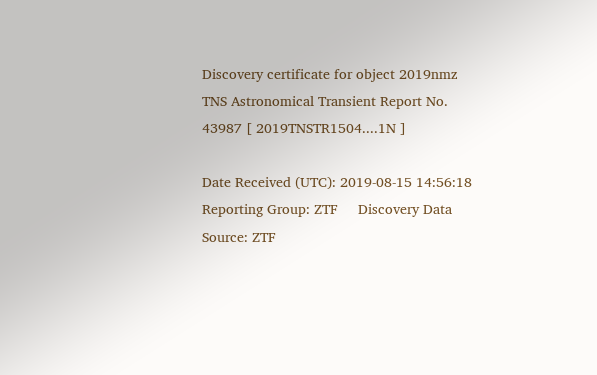Discovery certificate for object 2019nmz
TNS Astronomical Transient Report No. 43987 [ 2019TNSTR1504....1N ]

Date Received (UTC): 2019-08-15 14:56:18
Reporting Group: ZTF     Discovery Data Source: ZTF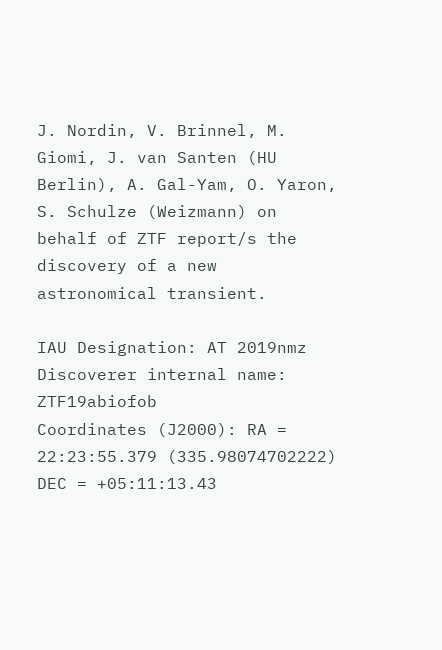J. Nordin, V. Brinnel, M. Giomi, J. van Santen (HU Berlin), A. Gal-Yam, O. Yaron, S. Schulze (Weizmann) on behalf of ZTF report/s the discovery of a new astronomical transient.

IAU Designation: AT 2019nmz
Discoverer internal name: ZTF19abiofob
Coordinates (J2000): RA = 22:23:55.379 (335.98074702222) DEC = +05:11:13.43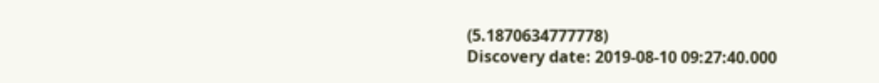(5.1870634777778)
Discovery date: 2019-08-10 09:27:40.000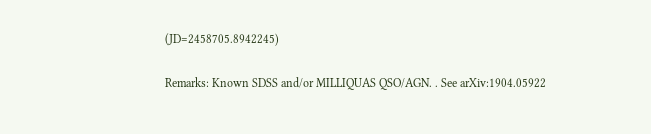(JD=2458705.8942245)

Remarks: Known SDSS and/or MILLIQUAS QSO/AGN. . See arXiv:1904.05922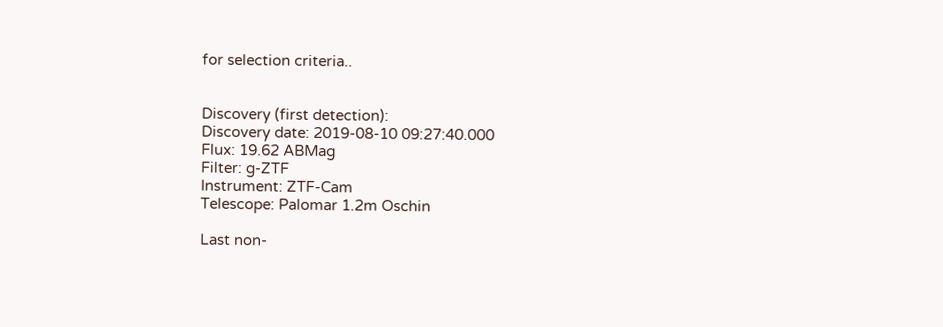for selection criteria..


Discovery (first detection):
Discovery date: 2019-08-10 09:27:40.000
Flux: 19.62 ABMag
Filter: g-ZTF
Instrument: ZTF-Cam
Telescope: Palomar 1.2m Oschin

Last non-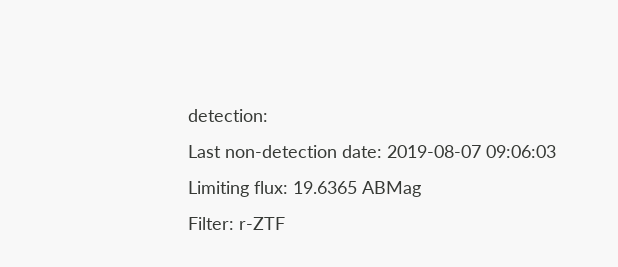detection:
Last non-detection date: 2019-08-07 09:06:03
Limiting flux: 19.6365 ABMag
Filter: r-ZTF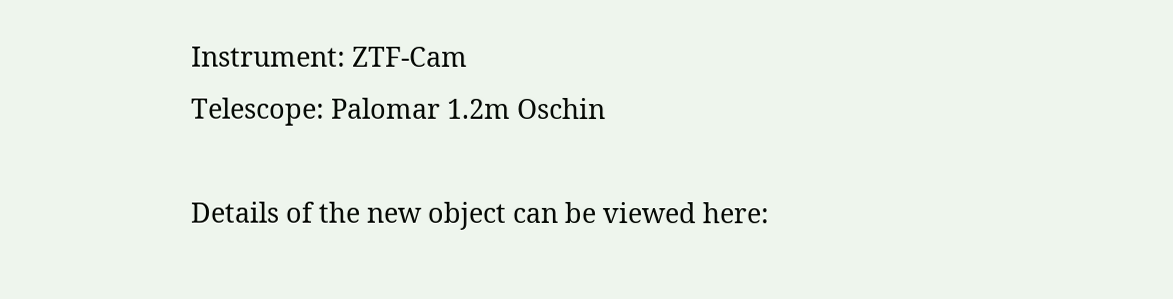Instrument: ZTF-Cam
Telescope: Palomar 1.2m Oschin

Details of the new object can be viewed here: